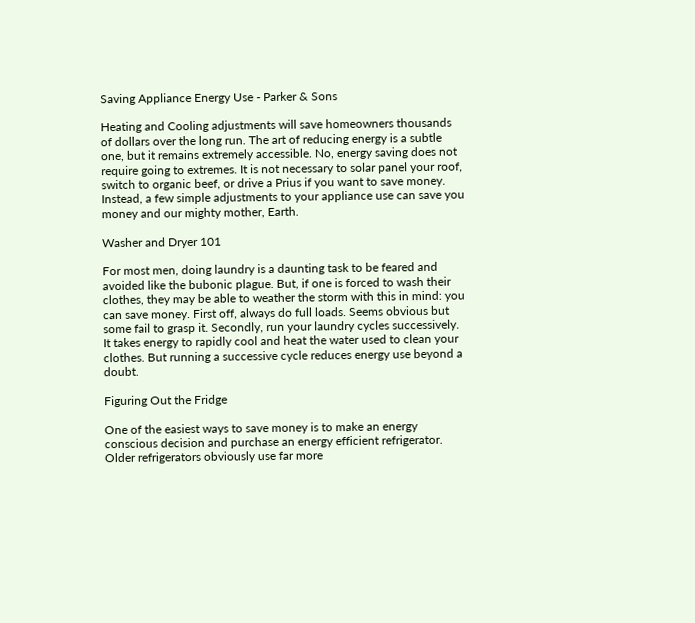Saving Appliance Energy Use - Parker & Sons

Heating and Cooling adjustments will save homeowners thousands of dollars over the long run. The art of reducing energy is a subtle one, but it remains extremely accessible. No, energy saving does not require going to extremes. It is not necessary to solar panel your roof, switch to organic beef, or drive a Prius if you want to save money. Instead, a few simple adjustments to your appliance use can save you money and our mighty mother, Earth.

Washer and Dryer 101

For most men, doing laundry is a daunting task to be feared and avoided like the bubonic plague. But, if one is forced to wash their clothes, they may be able to weather the storm with this in mind: you can save money. First off, always do full loads. Seems obvious but some fail to grasp it. Secondly, run your laundry cycles successively. It takes energy to rapidly cool and heat the water used to clean your clothes. But running a successive cycle reduces energy use beyond a doubt.

Figuring Out the Fridge

One of the easiest ways to save money is to make an energy conscious decision and purchase an energy efficient refrigerator. Older refrigerators obviously use far more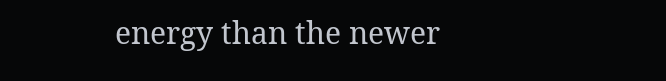energy than the newer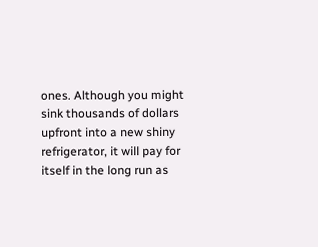ones. Although you might sink thousands of dollars upfront into a new shiny refrigerator, it will pay for itself in the long run as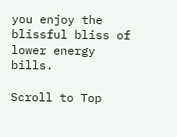you enjoy the blissful bliss of lower energy bills.

Scroll to Top